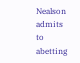Nealson admits to abetting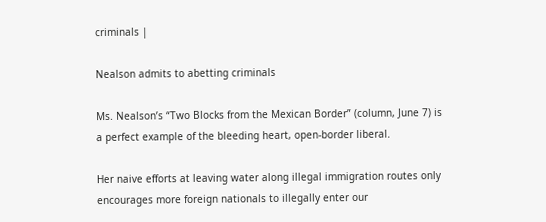criminals |

Nealson admits to abetting criminals

Ms. Nealson’s “Two Blocks from the Mexican Border” (column, June 7) is a perfect example of the bleeding heart, open-border liberal.

Her naive efforts at leaving water along illegal immigration routes only encourages more foreign nationals to illegally enter our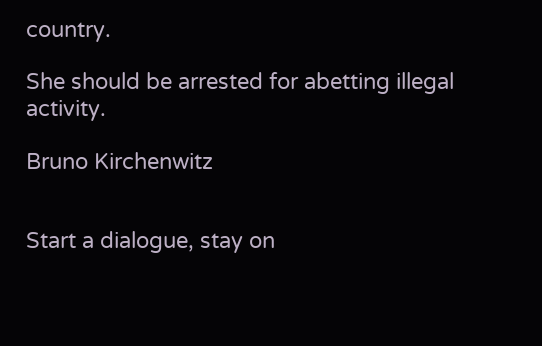country.

She should be arrested for abetting illegal activity.

Bruno Kirchenwitz


Start a dialogue, stay on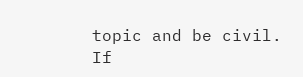topic and be civil.
If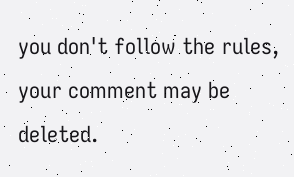you don't follow the rules, your comment may be deleted.